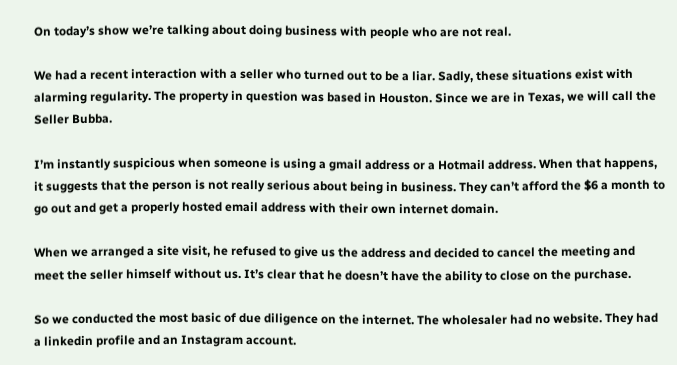On today’s show we’re talking about doing business with people who are not real.

We had a recent interaction with a seller who turned out to be a liar. Sadly, these situations exist with alarming regularity. The property in question was based in Houston. Since we are in Texas, we will call the Seller Bubba.

I’m instantly suspicious when someone is using a gmail address or a Hotmail address. When that happens, it suggests that the person is not really serious about being in business. They can’t afford the $6 a month to go out and get a properly hosted email address with their own internet domain.

When we arranged a site visit, he refused to give us the address and decided to cancel the meeting and meet the seller himself without us. It’s clear that he doesn’t have the ability to close on the purchase.

So we conducted the most basic of due diligence on the internet. The wholesaler had no website. They had a linkedin profile and an Instagram account.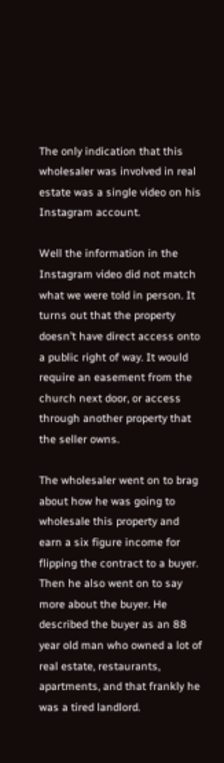The only indication that this wholesaler was involved in real estate was a single video on his Instagram account.

Well the information in the Instagram video did not match what we were told in person. It turns out that the property doesn’t have direct access onto a public right of way. It would require an easement from the church next door, or access through another property that the seller owns.

The wholesaler went on to brag about how he was going to wholesale this property and earn a six figure income for flipping the contract to a buyer. Then he also went on to say more about the buyer. He described the buyer as an 88 year old man who owned a lot of real estate, restaurants, apartments, and that frankly he was a tired landlord.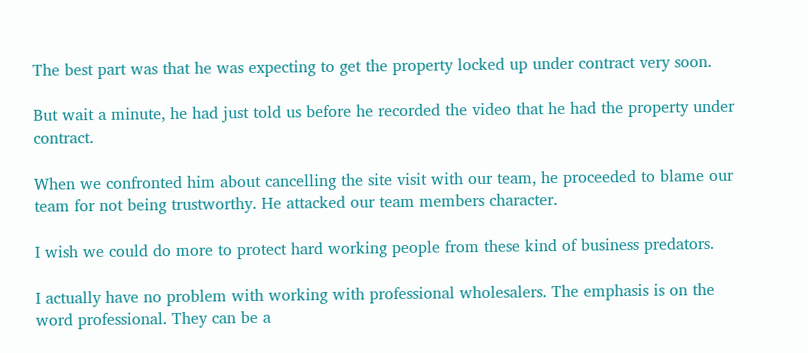The best part was that he was expecting to get the property locked up under contract very soon.

But wait a minute, he had just told us before he recorded the video that he had the property under contract.

When we confronted him about cancelling the site visit with our team, he proceeded to blame our team for not being trustworthy. He attacked our team members character.

I wish we could do more to protect hard working people from these kind of business predators.

I actually have no problem with working with professional wholesalers. The emphasis is on the word professional. They can be a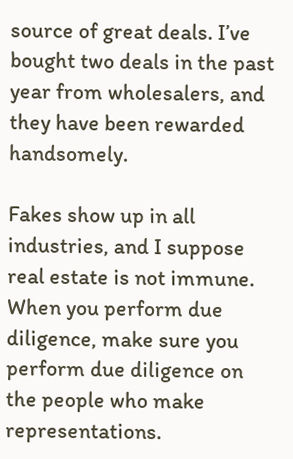source of great deals. I’ve bought two deals in the past year from wholesalers, and they have been rewarded handsomely.

Fakes show up in all industries, and I suppose real estate is not immune. When you perform due diligence, make sure you perform due diligence on the people who make representations.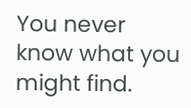You never know what you might find.